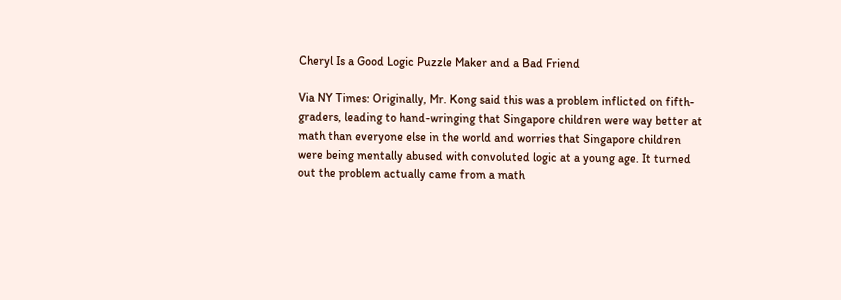Cheryl Is a Good Logic Puzzle Maker and a Bad Friend

Via NY Times: Originally, Mr. Kong said this was a problem inflicted on fifth-graders, leading to hand-wringing that Singapore children were way better at math than everyone else in the world and worries that Singapore children were being mentally abused with convoluted logic at a young age. It turned out the problem actually came from a math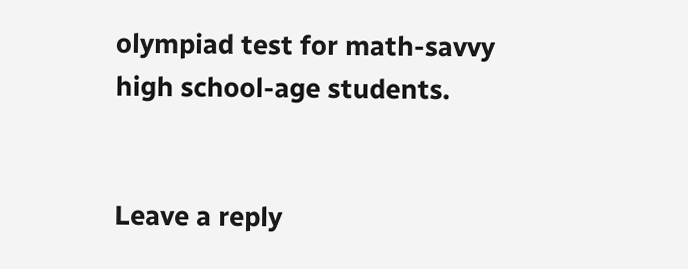olympiad test for math-savvy high school-age students.


Leave a reply